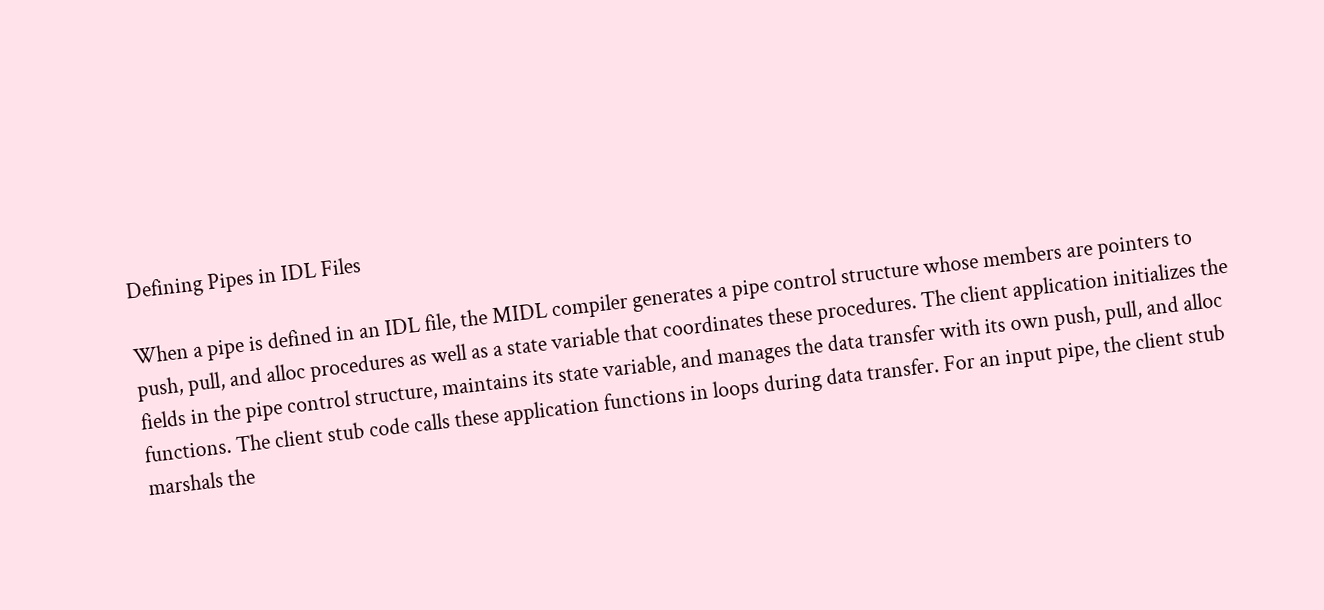Defining Pipes in IDL Files

When a pipe is defined in an IDL file, the MIDL compiler generates a pipe control structure whose members are pointers to push, pull, and alloc procedures as well as a state variable that coordinates these procedures. The client application initializes the fields in the pipe control structure, maintains its state variable, and manages the data transfer with its own push, pull, and alloc functions. The client stub code calls these application functions in loops during data transfer. For an input pipe, the client stub marshals the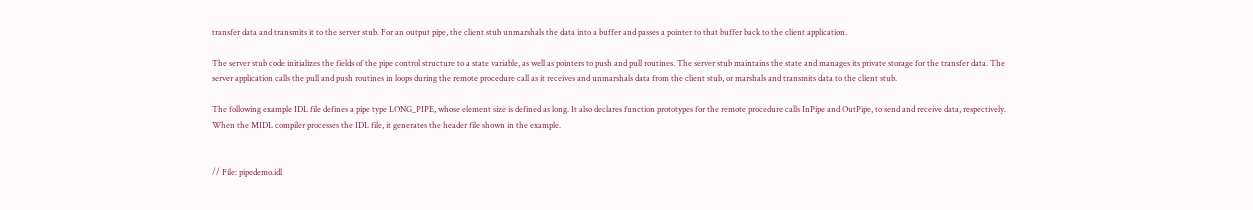transfer data and transmits it to the server stub. For an output pipe, the client stub unmarshals the data into a buffer and passes a pointer to that buffer back to the client application.

The server stub code initializes the fields of the pipe control structure to a state variable, as well as pointers to push and pull routines. The server stub maintains the state and manages its private storage for the transfer data. The server application calls the pull and push routines in loops during the remote procedure call as it receives and unmarshals data from the client stub, or marshals and transmits data to the client stub.

The following example IDL file defines a pipe type LONG_PIPE, whose element size is defined as long. It also declares function prototypes for the remote procedure calls InPipe and OutPipe, to send and receive data, respectively. When the MIDL compiler processes the IDL file, it generates the header file shown in the example.


// File: pipedemo.idl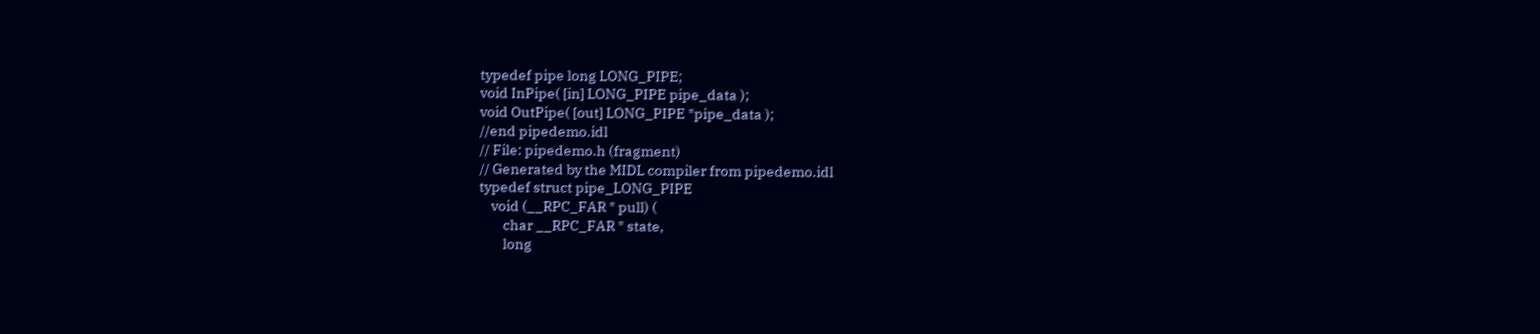typedef pipe long LONG_PIPE;
void InPipe( [in] LONG_PIPE pipe_data );
void OutPipe( [out] LONG_PIPE *pipe_data );
//end pipedemo.idl
// File: pipedemo.h (fragment)
// Generated by the MIDL compiler from pipedemo.idl
typedef struct pipe_LONG_PIPE
    void (__RPC_FAR * pull) (
        char __RPC_FAR * state,
        long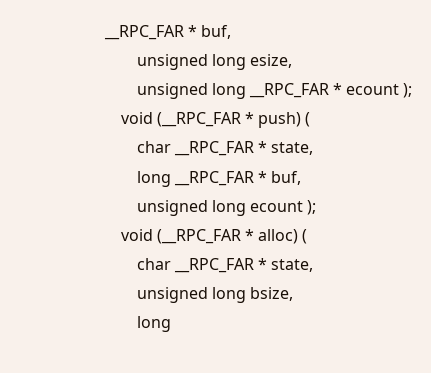__RPC_FAR * buf,
        unsigned long esize,
        unsigned long __RPC_FAR * ecount );
    void (__RPC_FAR * push) (
        char __RPC_FAR * state,
        long __RPC_FAR * buf,
        unsigned long ecount );
    void (__RPC_FAR * alloc) (
        char __RPC_FAR * state,
        unsigned long bsize,
        long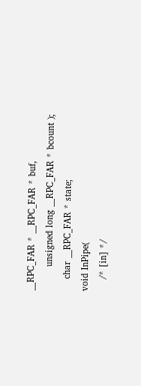__RPC_FAR * __RPC_FAR * buf,
        unsigned long __RPC_FAR * bcount );
    char __RPC_FAR * state;
void InPipe(
    /* [in] */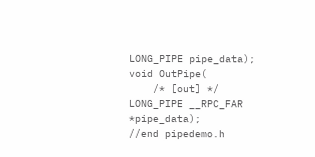LONG_PIPE pipe_data);
void OutPipe(
    /* [out] */ LONG_PIPE __RPC_FAR *pipe_data);
//end pipedemo.h